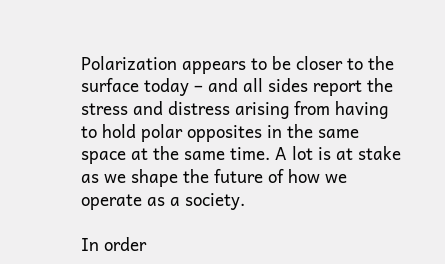Polarization appears to be closer to the surface today – and all sides report the stress and distress arising from having to hold polar opposites in the same space at the same time. A lot is at stake as we shape the future of how we operate as a society.

In order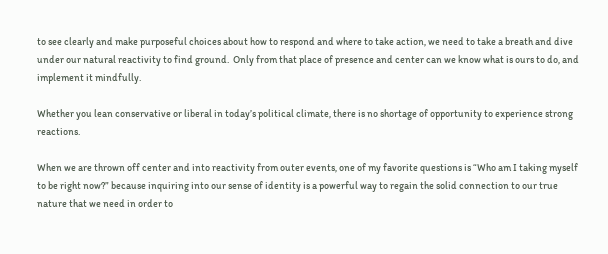to see clearly and make purposeful choices about how to respond and where to take action, we need to take a breath and dive under our natural reactivity to find ground.  Only from that place of presence and center can we know what is ours to do, and implement it mindfully.

Whether you lean conservative or liberal in today’s political climate, there is no shortage of opportunity to experience strong reactions.

When we are thrown off center and into reactivity from outer events, one of my favorite questions is “Who am I taking myself to be right now?” because inquiring into our sense of identity is a powerful way to regain the solid connection to our true nature that we need in order to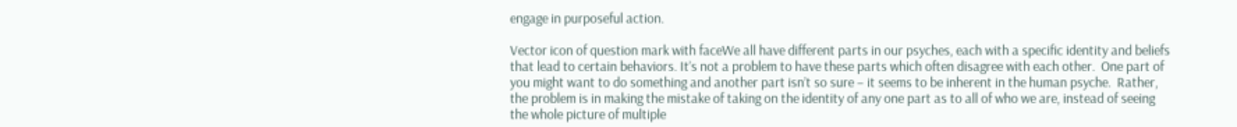engage in purposeful action.

Vector icon of question mark with faceWe all have different parts in our psyches, each with a specific identity and beliefs that lead to certain behaviors. It’s not a problem to have these parts which often disagree with each other.  One part of you might want to do something and another part isn’t so sure – it seems to be inherent in the human psyche.  Rather, the problem is in making the mistake of taking on the identity of any one part as to all of who we are, instead of seeing the whole picture of multiple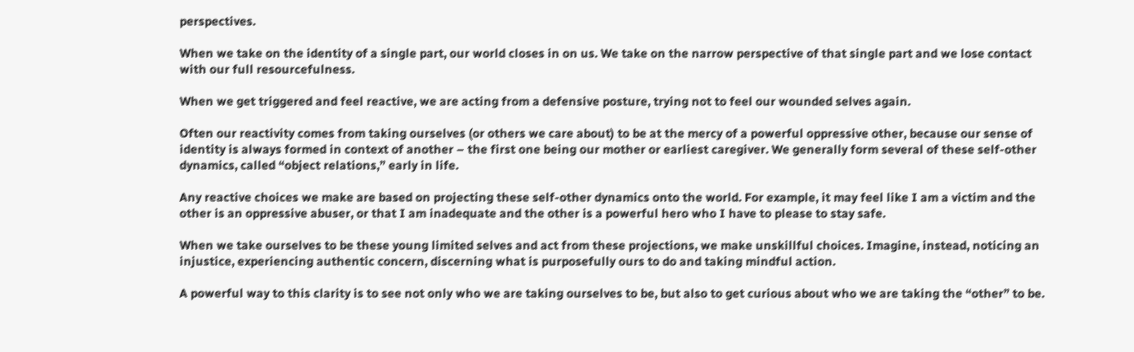perspectives.

When we take on the identity of a single part, our world closes in on us. We take on the narrow perspective of that single part and we lose contact with our full resourcefulness.

When we get triggered and feel reactive, we are acting from a defensive posture, trying not to feel our wounded selves again.

Often our reactivity comes from taking ourselves (or others we care about) to be at the mercy of a powerful oppressive other, because our sense of identity is always formed in context of another – the first one being our mother or earliest caregiver. We generally form several of these self-other dynamics, called “object relations,” early in life.

Any reactive choices we make are based on projecting these self-other dynamics onto the world. For example, it may feel like I am a victim and the other is an oppressive abuser, or that I am inadequate and the other is a powerful hero who I have to please to stay safe.

When we take ourselves to be these young limited selves and act from these projections, we make unskillful choices. Imagine, instead, noticing an injustice, experiencing authentic concern, discerning what is purposefully ours to do and taking mindful action.

A powerful way to this clarity is to see not only who we are taking ourselves to be, but also to get curious about who we are taking the “other” to be.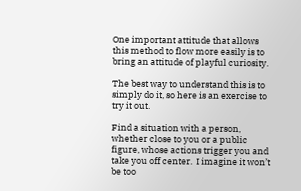One important attitude that allows this method to flow more easily is to bring an attitude of playful curiosity.

The best way to understand this is to simply do it, so here is an exercise to try it out.

Find a situation with a person, whether close to you or a public figure, whose actions trigger you and take you off center.  I imagine it won’t be too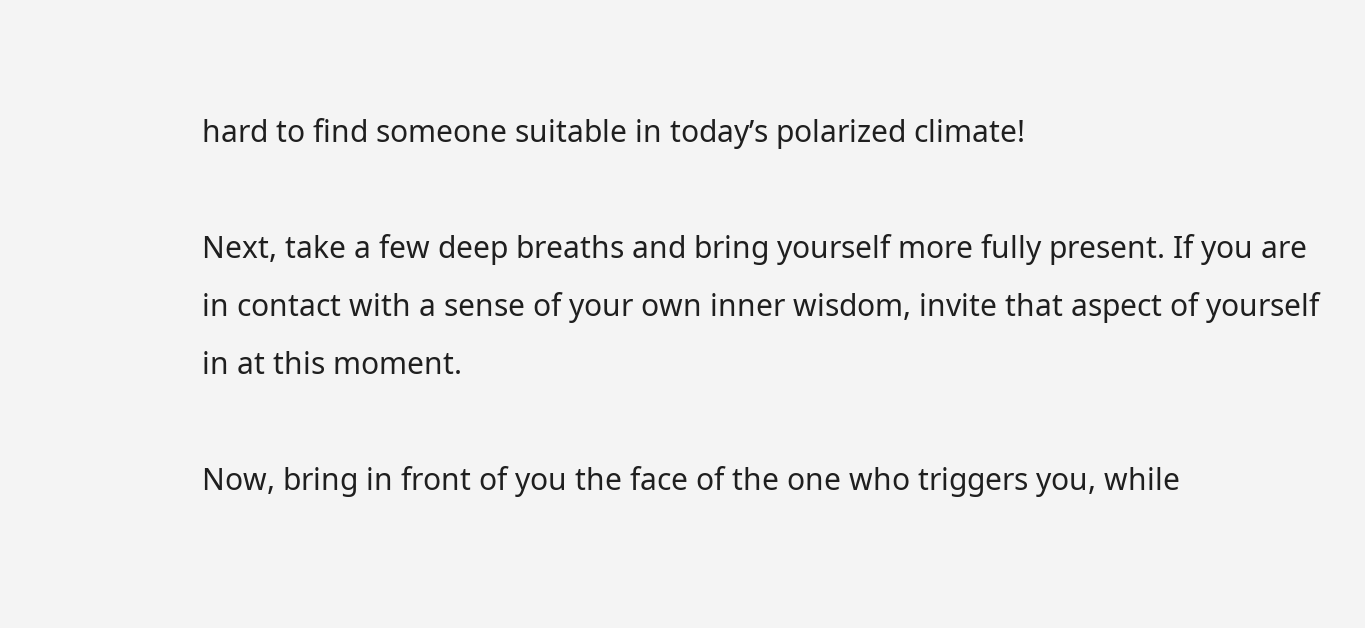hard to find someone suitable in today’s polarized climate!

Next, take a few deep breaths and bring yourself more fully present. If you are in contact with a sense of your own inner wisdom, invite that aspect of yourself in at this moment.

Now, bring in front of you the face of the one who triggers you, while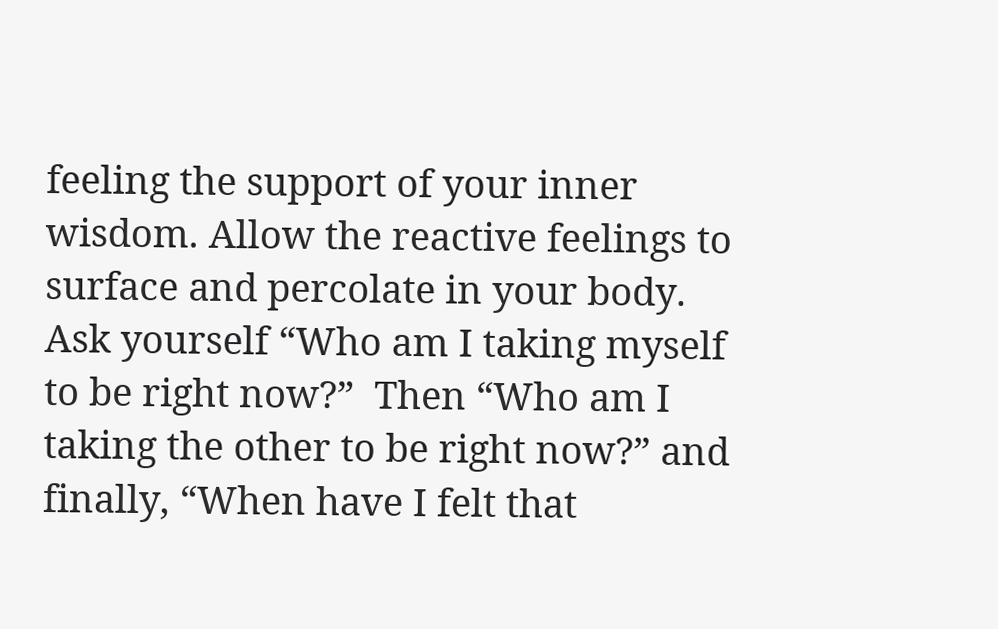feeling the support of your inner wisdom. Allow the reactive feelings to surface and percolate in your body. Ask yourself “Who am I taking myself to be right now?”  Then “Who am I taking the other to be right now?” and finally, “When have I felt that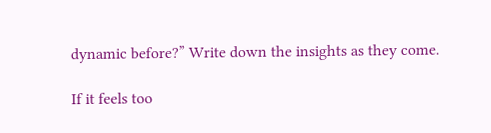dynamic before?” Write down the insights as they come.

If it feels too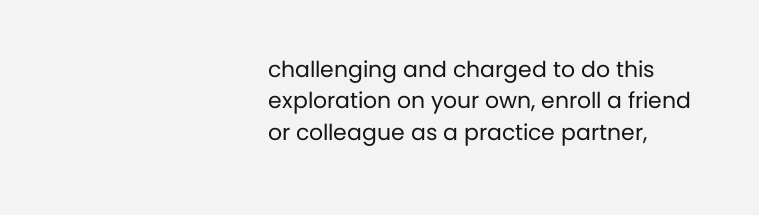challenging and charged to do this exploration on your own, enroll a friend or colleague as a practice partner,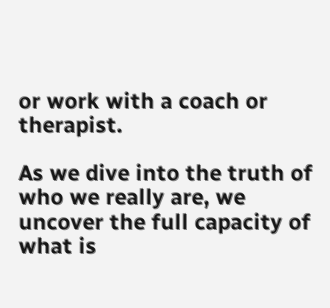or work with a coach or therapist.

As we dive into the truth of who we really are, we uncover the full capacity of what is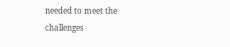needed to meet the challenges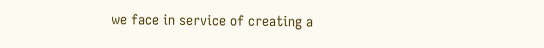we face in service of creating a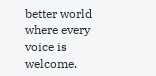better world where every voice is welcome.